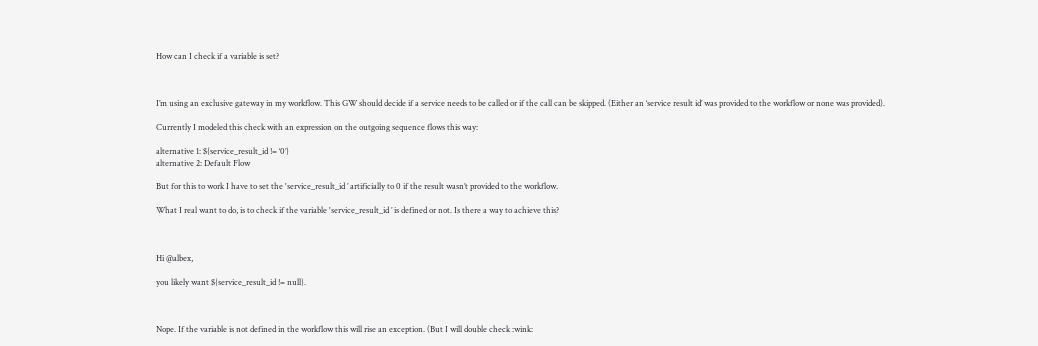How can I check if a variable is set?



I’m using an exclusive gateway in my workflow. This GW should decide if a service needs to be called or if the call can be skipped. (Either an ‘service result id’ was provided to the workflow or none was provided).

Currently I modeled this check with an expression on the outgoing sequence flows this way:

alternative 1: ${service_result_id != ‘0’}
alternative 2: Default Flow

But for this to work I have to set the 'service_result_id ’ artificially to 0 if the result wasn’t provided to the workflow.

What I real want to do, is to check if the variable 'service_result_id ’ is defined or not. Is there a way to achieve this?



Hi @albex,

you likely want ${service_result_id != null}.



Nope. If the variable is not defined in the workflow this will rise an exception. (But I will double check :wink: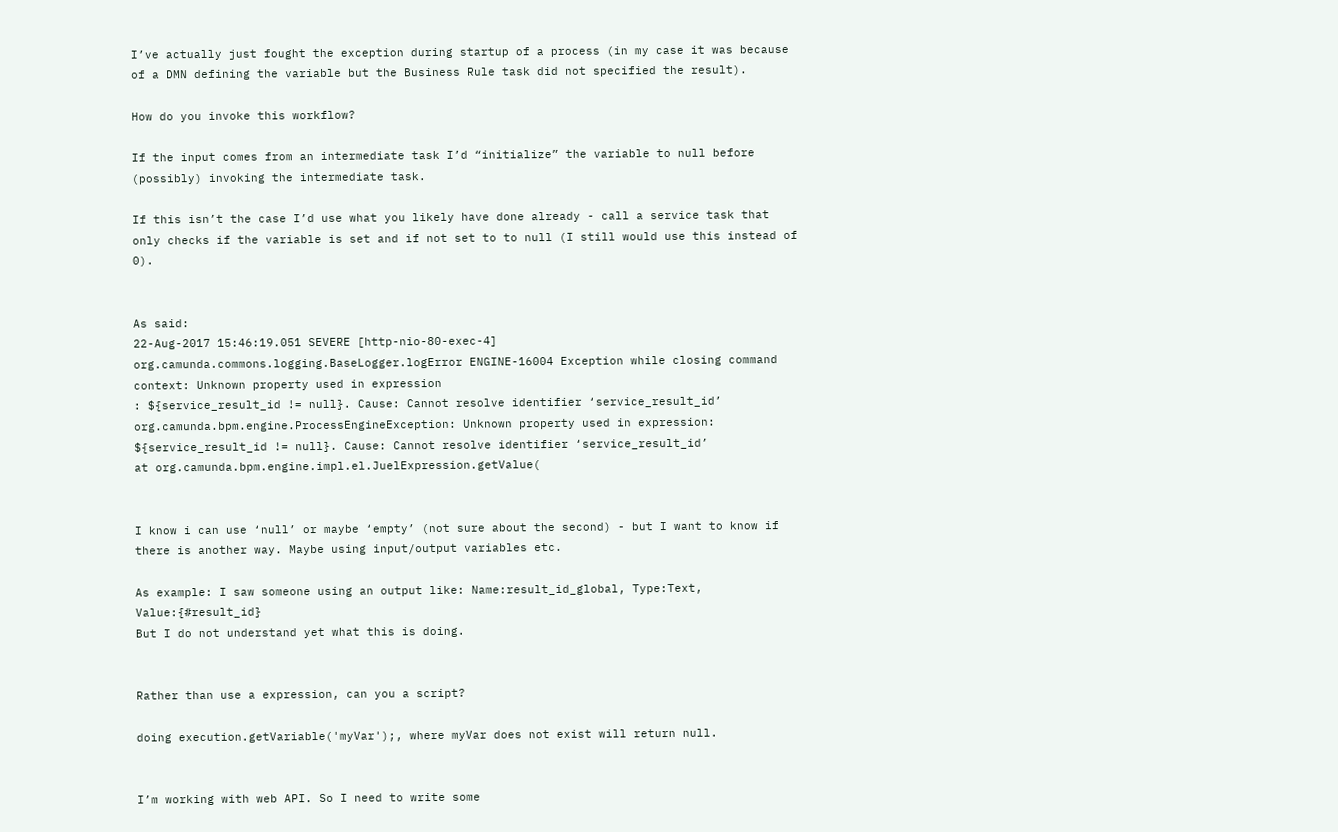I’ve actually just fought the exception during startup of a process (in my case it was because of a DMN defining the variable but the Business Rule task did not specified the result).

How do you invoke this workflow?

If the input comes from an intermediate task I’d “initialize” the variable to null before (possibly) invoking the intermediate task.

If this isn’t the case I’d use what you likely have done already - call a service task that only checks if the variable is set and if not set to to null (I still would use this instead of 0).


As said:
22-Aug-2017 15:46:19.051 SEVERE [http-nio-80-exec-4] org.camunda.commons.logging.BaseLogger.logError ENGINE-16004 Exception while closing command context: Unknown property used in expression
: ${service_result_id != null}. Cause: Cannot resolve identifier ‘service_result_id’
org.camunda.bpm.engine.ProcessEngineException: Unknown property used in expression: ${service_result_id != null}. Cause: Cannot resolve identifier ‘service_result_id’
at org.camunda.bpm.engine.impl.el.JuelExpression.getValue(


I know i can use ‘null’ or maybe ‘empty’ (not sure about the second) - but I want to know if there is another way. Maybe using input/output variables etc.

As example: I saw someone using an output like: Name:result_id_global, Type:Text, Value:{#result_id}
But I do not understand yet what this is doing.


Rather than use a expression, can you a script?

doing execution.getVariable('myVar');, where myVar does not exist will return null.


I’m working with web API. So I need to write some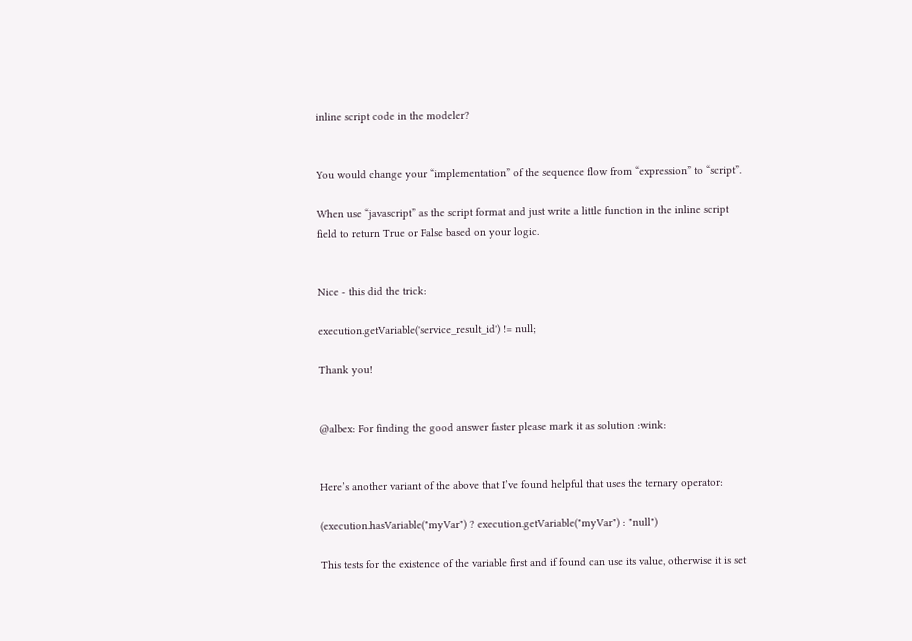inline script code in the modeler?


You would change your “implementation” of the sequence flow from “expression” to “script”.

When use “javascript” as the script format and just write a little function in the inline script field to return True or False based on your logic.


Nice - this did the trick:

execution.getVariable('service_result_id') != null;

Thank you!


@albex: For finding the good answer faster please mark it as solution :wink:


Here’s another variant of the above that I’ve found helpful that uses the ternary operator:

(execution.hasVariable("myVar") ? execution.getVariable("myVar") : "null")

This tests for the existence of the variable first and if found can use its value, otherwise it is set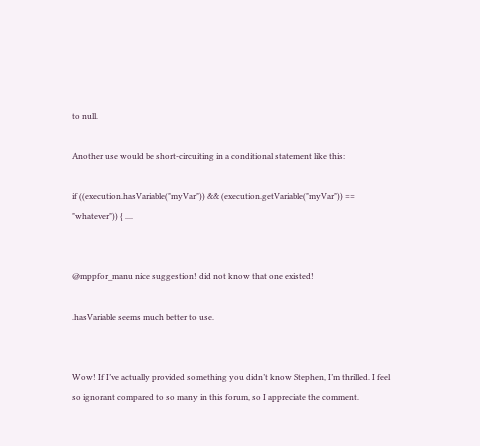to null.

Another use would be short-circuiting in a conditional statement like this:

if ((execution.hasVariable("myVar")) && (execution.getVariable("myVar")) == "whatever")) { ....


@mppfor_manu nice suggestion! did not know that one existed!

.hasVariable seems much better to use.


Wow! If I’ve actually provided something you didn’t know Stephen, I’m thrilled. I feel so ignorant compared to so many in this forum, so I appreciate the comment.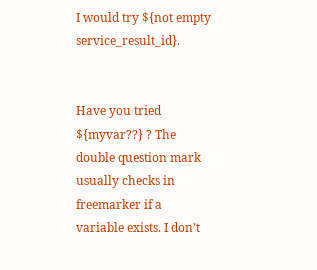I would try ${not empty service_result_id}.


Have you tried ${myvar??} ? The double question mark usually checks in freemarker if a variable exists. I don’t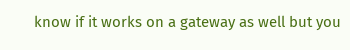know if it works on a gateway as well but you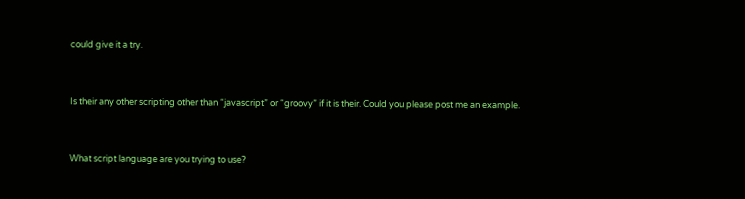could give it a try.


Is their any other scripting other than “javascript” or “groovy” if it is their. Could you please post me an example.


What script language are you trying to use?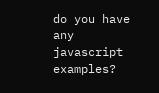do you have any javascript examples?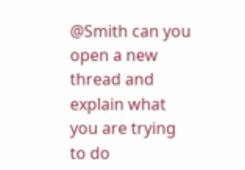@Smith can you open a new thread and explain what you are trying to do